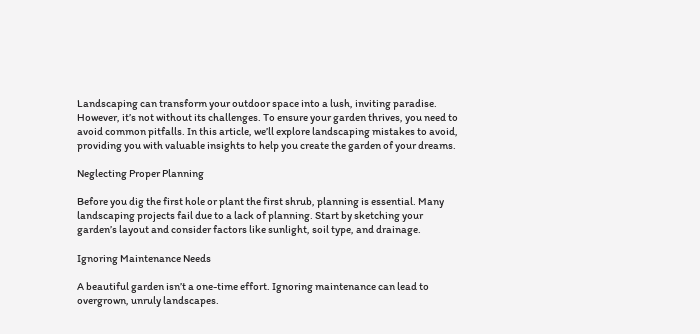Landscaping can transform your outdoor space into a lush, inviting paradise. However, it’s not without its challenges. To ensure your garden thrives, you need to avoid common pitfalls. In this article, we’ll explore landscaping mistakes to avoid, providing you with valuable insights to help you create the garden of your dreams.

Neglecting Proper Planning

Before you dig the first hole or plant the first shrub, planning is essential. Many landscaping projects fail due to a lack of planning. Start by sketching your garden’s layout and consider factors like sunlight, soil type, and drainage.

Ignoring Maintenance Needs

A beautiful garden isn’t a one-time effort. Ignoring maintenance can lead to overgrown, unruly landscapes.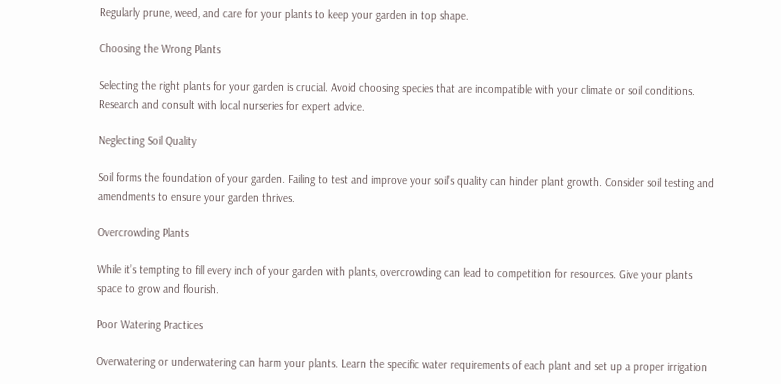Regularly prune, weed, and care for your plants to keep your garden in top shape.

Choosing the Wrong Plants

Selecting the right plants for your garden is crucial. Avoid choosing species that are incompatible with your climate or soil conditions. Research and consult with local nurseries for expert advice.

Neglecting Soil Quality

Soil forms the foundation of your garden. Failing to test and improve your soil’s quality can hinder plant growth. Consider soil testing and amendments to ensure your garden thrives.

Overcrowding Plants

While it’s tempting to fill every inch of your garden with plants, overcrowding can lead to competition for resources. Give your plants space to grow and flourish.

Poor Watering Practices

Overwatering or underwatering can harm your plants. Learn the specific water requirements of each plant and set up a proper irrigation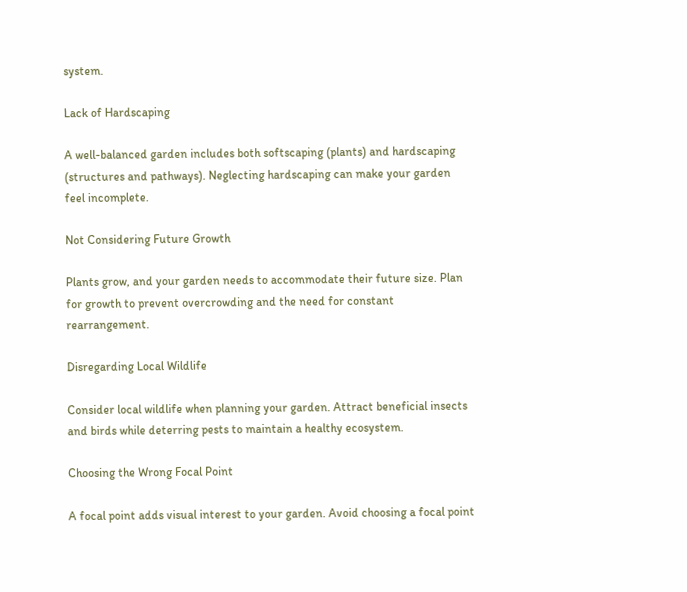system.

Lack of Hardscaping

A well-balanced garden includes both softscaping (plants) and hardscaping (structures and pathways). Neglecting hardscaping can make your garden feel incomplete.

Not Considering Future Growth

Plants grow, and your garden needs to accommodate their future size. Plan for growth to prevent overcrowding and the need for constant rearrangement.

Disregarding Local Wildlife

Consider local wildlife when planning your garden. Attract beneficial insects and birds while deterring pests to maintain a healthy ecosystem.

Choosing the Wrong Focal Point

A focal point adds visual interest to your garden. Avoid choosing a focal point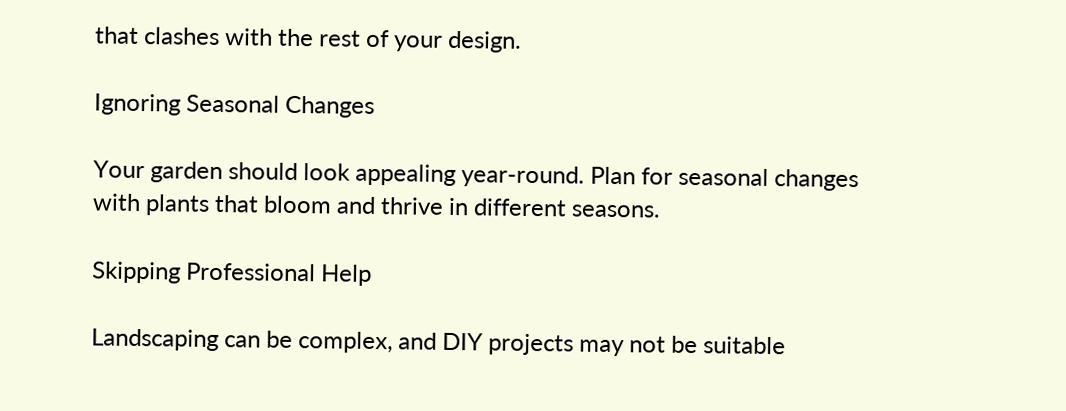that clashes with the rest of your design.

Ignoring Seasonal Changes

Your garden should look appealing year-round. Plan for seasonal changes with plants that bloom and thrive in different seasons.

Skipping Professional Help

Landscaping can be complex, and DIY projects may not be suitable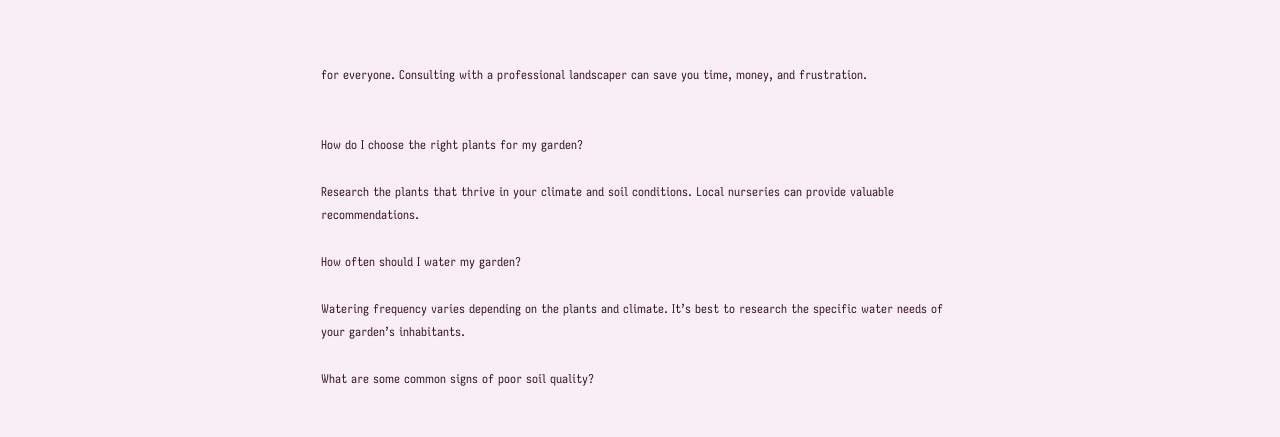for everyone. Consulting with a professional landscaper can save you time, money, and frustration.


How do I choose the right plants for my garden?

Research the plants that thrive in your climate and soil conditions. Local nurseries can provide valuable recommendations.

How often should I water my garden?

Watering frequency varies depending on the plants and climate. It’s best to research the specific water needs of your garden’s inhabitants.

What are some common signs of poor soil quality?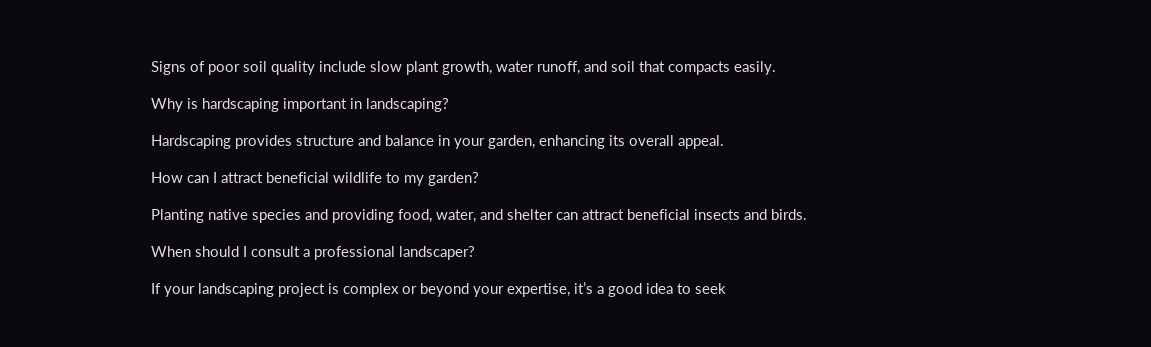Signs of poor soil quality include slow plant growth, water runoff, and soil that compacts easily.

Why is hardscaping important in landscaping?

Hardscaping provides structure and balance in your garden, enhancing its overall appeal.

How can I attract beneficial wildlife to my garden?

Planting native species and providing food, water, and shelter can attract beneficial insects and birds.

When should I consult a professional landscaper?

If your landscaping project is complex or beyond your expertise, it’s a good idea to seek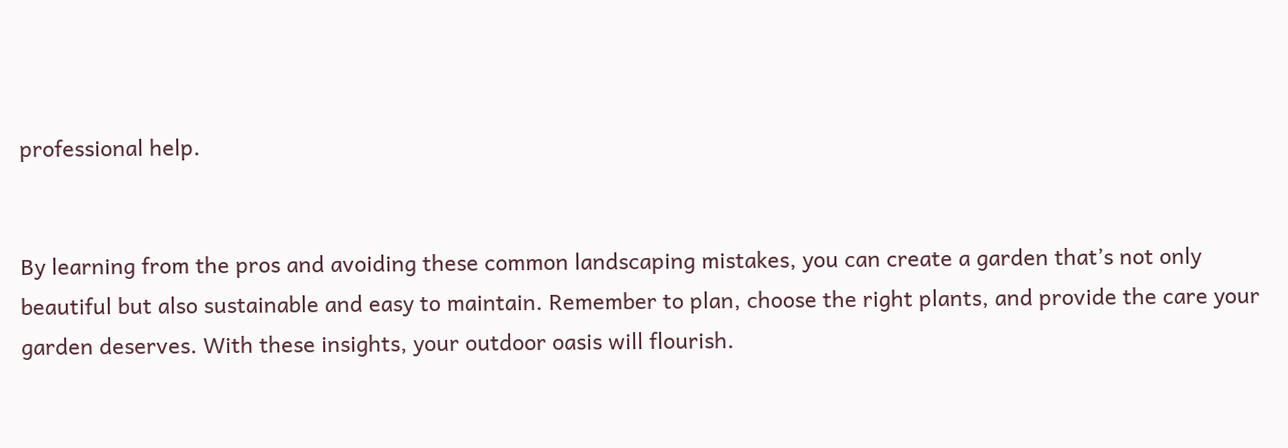professional help.


By learning from the pros and avoiding these common landscaping mistakes, you can create a garden that’s not only beautiful but also sustainable and easy to maintain. Remember to plan, choose the right plants, and provide the care your garden deserves. With these insights, your outdoor oasis will flourish.